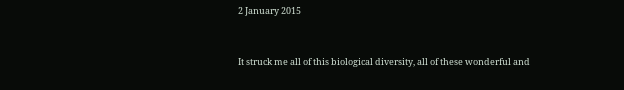2 January 2015


It struck me all of this biological diversity, all of these wonderful and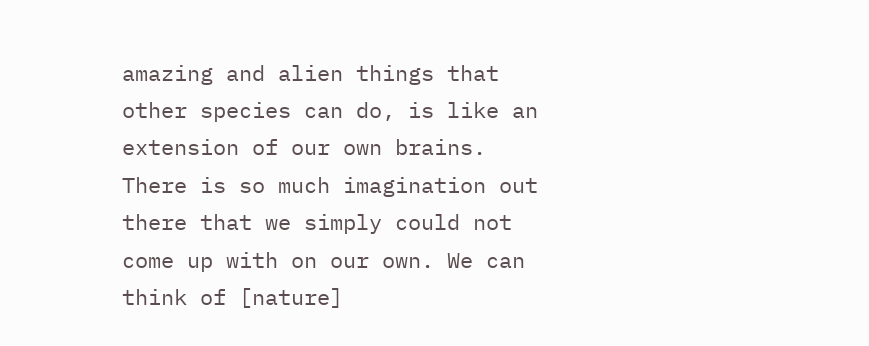amazing and alien things that other species can do, is like an extension of our own brains. There is so much imagination out there that we simply could not come up with on our own. We can think of [nature]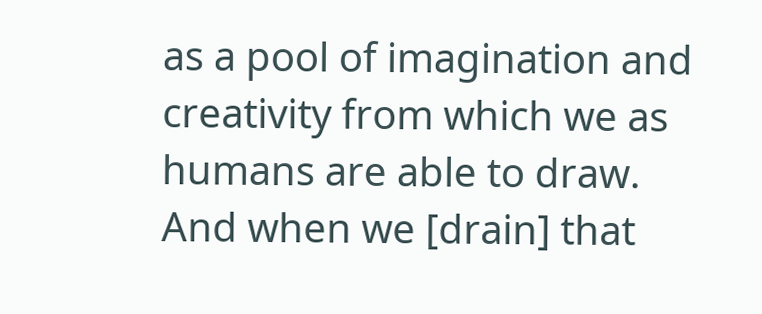as a pool of imagination and creativity from which we as humans are able to draw. And when we [drain] that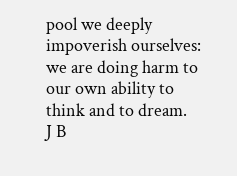pool we deeply impoverish ourselves: we are doing harm to our own ability to think and to dream.
J B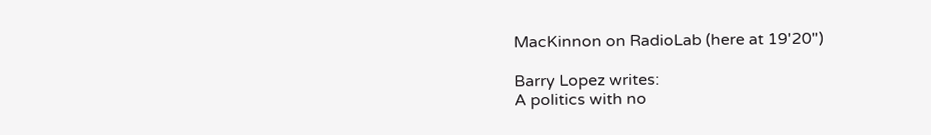MacKinnon on RadioLab (here at 19'20")

Barry Lopez writes:
A politics with no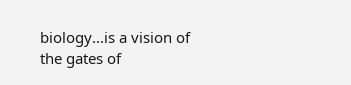biology...is a vision of the gates of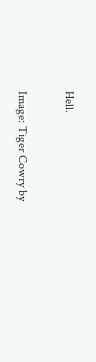Hell.

Image: Tiger Cowry by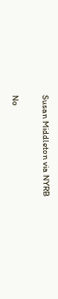Susan Middleton via NYRB

No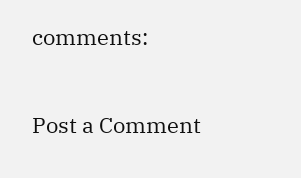comments:

Post a Comment